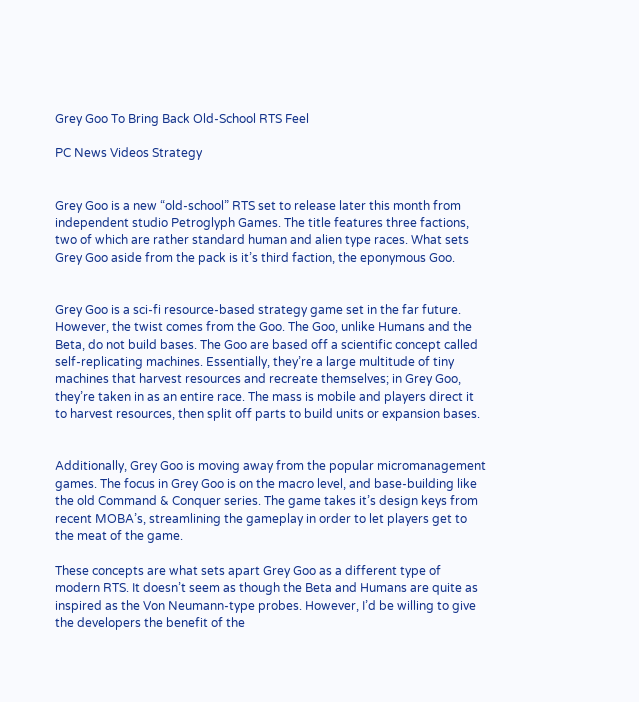Grey Goo To Bring Back Old-School RTS Feel

PC News Videos Strategy


Grey Goo is a new “old-school” RTS set to release later this month from independent studio Petroglyph Games. The title features three factions, two of which are rather standard human and alien type races. What sets Grey Goo aside from the pack is it’s third faction, the eponymous Goo.


Grey Goo is a sci-fi resource-based strategy game set in the far future. However, the twist comes from the Goo. The Goo, unlike Humans and the Beta, do not build bases. The Goo are based off a scientific concept called self-replicating machines. Essentially, they’re a large multitude of tiny machines that harvest resources and recreate themselves; in Grey Goo, they’re taken in as an entire race. The mass is mobile and players direct it to harvest resources, then split off parts to build units or expansion bases.


Additionally, Grey Goo is moving away from the popular micromanagement games. The focus in Grey Goo is on the macro level, and base-building like the old Command & Conquer series. The game takes it’s design keys from recent MOBA’s, streamlining the gameplay in order to let players get to the meat of the game.

These concepts are what sets apart Grey Goo as a different type of modern RTS. It doesn’t seem as though the Beta and Humans are quite as inspired as the Von Neumann-type probes. However, I’d be willing to give the developers the benefit of the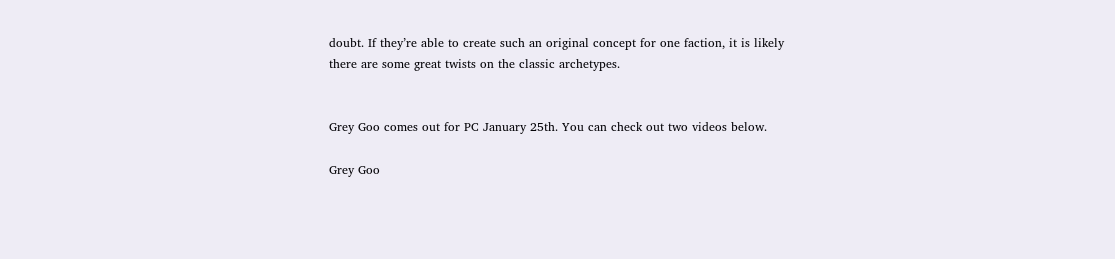doubt. If they’re able to create such an original concept for one faction, it is likely there are some great twists on the classic archetypes.


Grey Goo comes out for PC January 25th. You can check out two videos below.

Grey Goo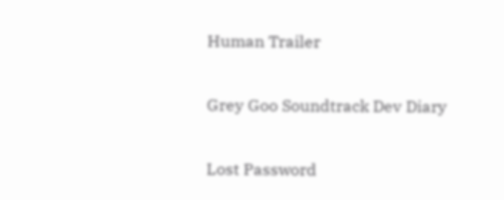Human Trailer

Grey Goo Soundtrack Dev Diary

Lost Password